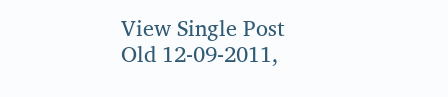View Single Post
Old 12-09-2011,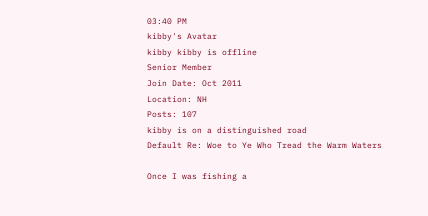03:40 PM
kibby's Avatar
kibby kibby is offline
Senior Member
Join Date: Oct 2011
Location: NH
Posts: 107
kibby is on a distinguished road
Default Re: Woe to Ye Who Tread the Warm Waters

Once I was fishing a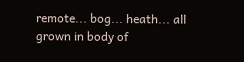remote... bog... heath... all grown in body of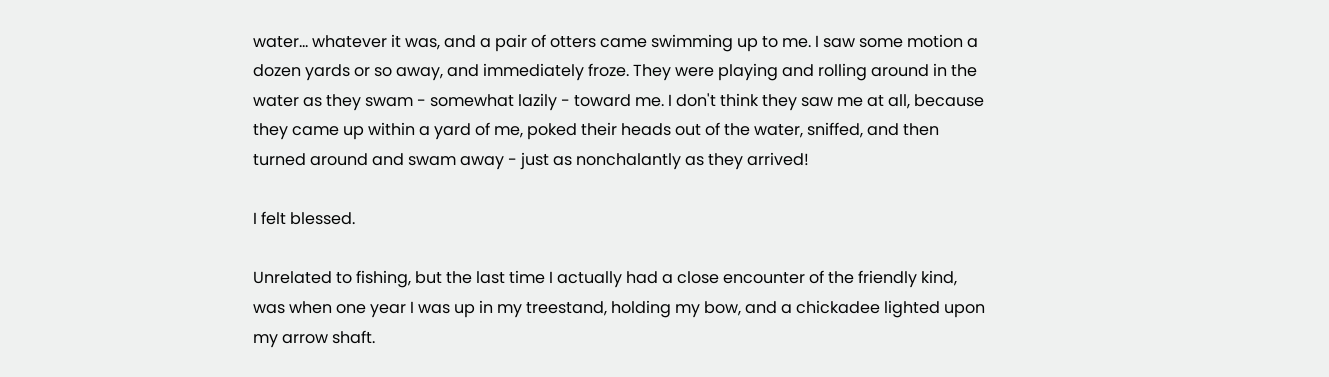water... whatever it was, and a pair of otters came swimming up to me. I saw some motion a dozen yards or so away, and immediately froze. They were playing and rolling around in the water as they swam - somewhat lazily - toward me. I don't think they saw me at all, because they came up within a yard of me, poked their heads out of the water, sniffed, and then turned around and swam away - just as nonchalantly as they arrived!

I felt blessed.

Unrelated to fishing, but the last time I actually had a close encounter of the friendly kind, was when one year I was up in my treestand, holding my bow, and a chickadee lighted upon my arrow shaft.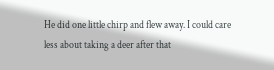He did one little chirp and flew away. I could care less about taking a deer after that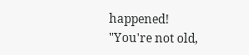happened!
"You're not old,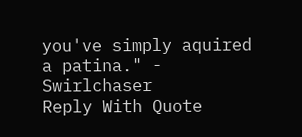you've simply aquired a patina." - Swirlchaser
Reply With Quote